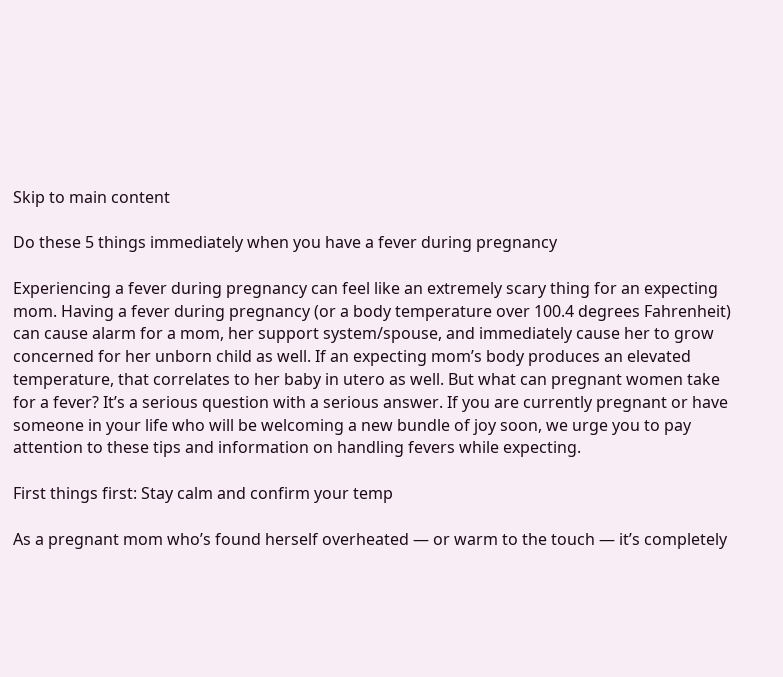Skip to main content

Do these 5 things immediately when you have a fever during pregnancy

Experiencing a fever during pregnancy can feel like an extremely scary thing for an expecting mom. Having a fever during pregnancy (or a body temperature over 100.4 degrees Fahrenheit) can cause alarm for a mom, her support system/spouse, and immediately cause her to grow concerned for her unborn child as well. If an expecting mom’s body produces an elevated temperature, that correlates to her baby in utero as well. But what can pregnant women take for a fever? It’s a serious question with a serious answer. If you are currently pregnant or have someone in your life who will be welcoming a new bundle of joy soon, we urge you to pay attention to these tips and information on handling fevers while expecting.

First things first: Stay calm and confirm your temp

As a pregnant mom who’s found herself overheated — or warm to the touch — it’s completely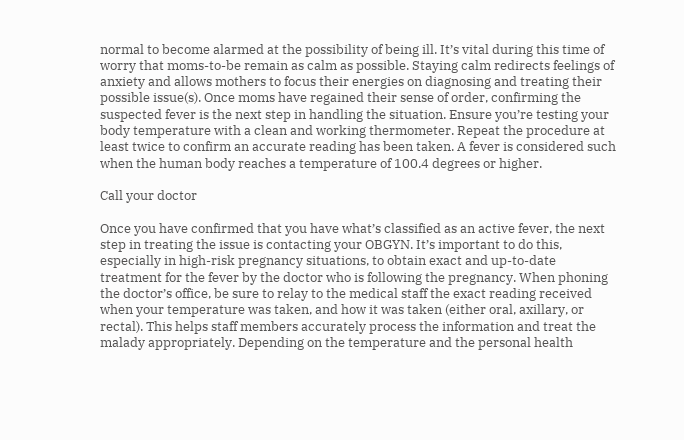normal to become alarmed at the possibility of being ill. It’s vital during this time of worry that moms-to-be remain as calm as possible. Staying calm redirects feelings of anxiety and allows mothers to focus their energies on diagnosing and treating their possible issue(s). Once moms have regained their sense of order, confirming the suspected fever is the next step in handling the situation. Ensure you’re testing your body temperature with a clean and working thermometer. Repeat the procedure at least twice to confirm an accurate reading has been taken. A fever is considered such when the human body reaches a temperature of 100.4 degrees or higher.

Call your doctor

Once you have confirmed that you have what’s classified as an active fever, the next step in treating the issue is contacting your OBGYN. It’s important to do this, especially in high-risk pregnancy situations, to obtain exact and up-to-date treatment for the fever by the doctor who is following the pregnancy. When phoning the doctor’s office, be sure to relay to the medical staff the exact reading received when your temperature was taken, and how it was taken (either oral, axillary, or rectal). This helps staff members accurately process the information and treat the malady appropriately. Depending on the temperature and the personal health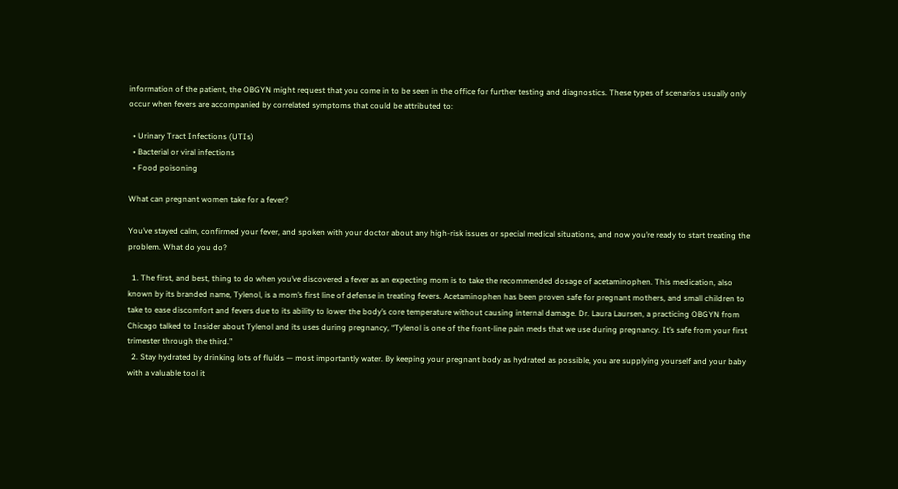information of the patient, the OBGYN might request that you come in to be seen in the office for further testing and diagnostics. These types of scenarios usually only occur when fevers are accompanied by correlated symptoms that could be attributed to:

  • Urinary Tract Infections (UTIs)
  • Bacterial or viral infections
  • Food poisoning

What can pregnant women take for a fever?

You’ve stayed calm, confirmed your fever, and spoken with your doctor about any high-risk issues or special medical situations, and now you’re ready to start treating the problem. What do you do?

  1. The first, and best, thing to do when you’ve discovered a fever as an expecting mom is to take the recommended dosage of acetaminophen. This medication, also known by its branded name, Tylenol, is a mom’s first line of defense in treating fevers. Acetaminophen has been proven safe for pregnant mothers, and small children to take to ease discomfort and fevers due to its ability to lower the body’s core temperature without causing internal damage. Dr. Laura Laursen, a practicing OBGYN from Chicago talked to Insider about Tylenol and its uses during pregnancy, “Tylenol is one of the front-line pain meds that we use during pregnancy. It’s safe from your first trimester through the third.”
  2. Stay hydrated by drinking lots of fluids — most importantly water. By keeping your pregnant body as hydrated as possible, you are supplying yourself and your baby with a valuable tool it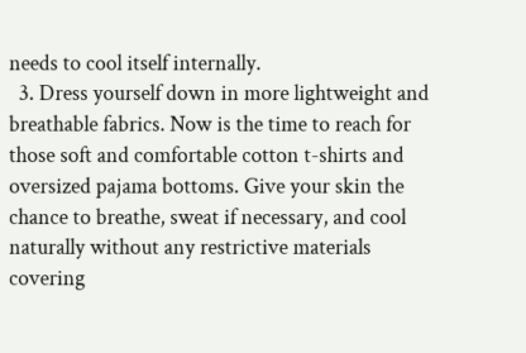needs to cool itself internally.
  3. Dress yourself down in more lightweight and breathable fabrics. Now is the time to reach for those soft and comfortable cotton t-shirts and oversized pajama bottoms. Give your skin the chance to breathe, sweat if necessary, and cool naturally without any restrictive materials covering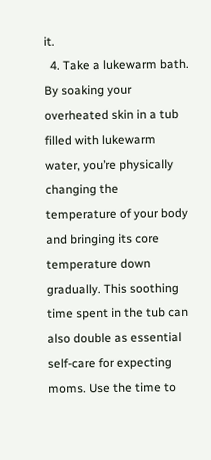it.
  4. Take a lukewarm bath. By soaking your overheated skin in a tub filled with lukewarm water, you’re physically changing the temperature of your body and bringing its core temperature down gradually. This soothing time spent in the tub can also double as essential self-care for expecting moms. Use the time to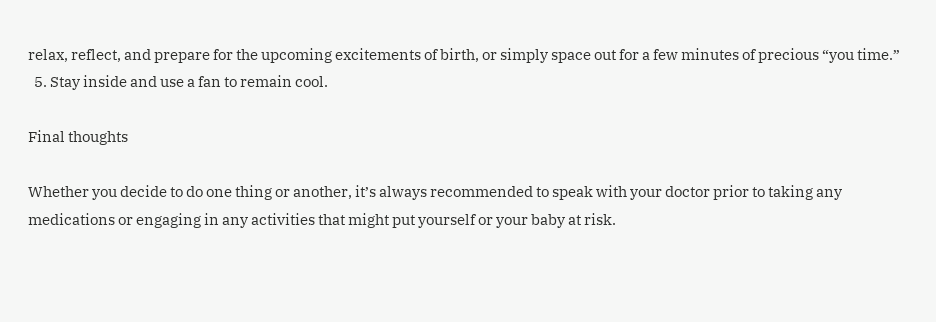relax, reflect, and prepare for the upcoming excitements of birth, or simply space out for a few minutes of precious “you time.”
  5. Stay inside and use a fan to remain cool.

Final thoughts

Whether you decide to do one thing or another, it’s always recommended to speak with your doctor prior to taking any medications or engaging in any activities that might put yourself or your baby at risk.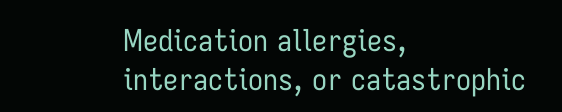Medication allergies, interactions, or catastrophic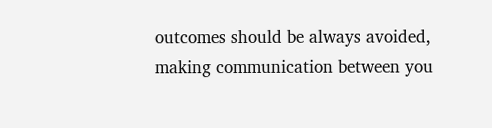outcomes should be always avoided, making communication between you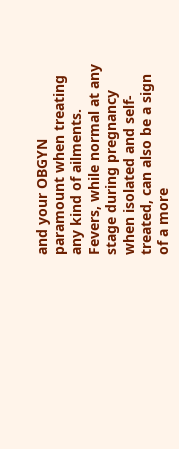and your OBGYN paramount when treating any kind of ailments. Fevers, while normal at any stage during pregnancy when isolated and self-treated, can also be a sign of a more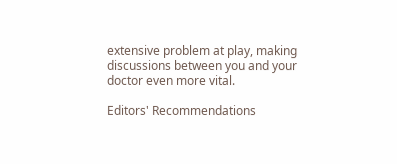extensive problem at play, making discussions between you and your doctor even more vital.

Editors' Recommendations